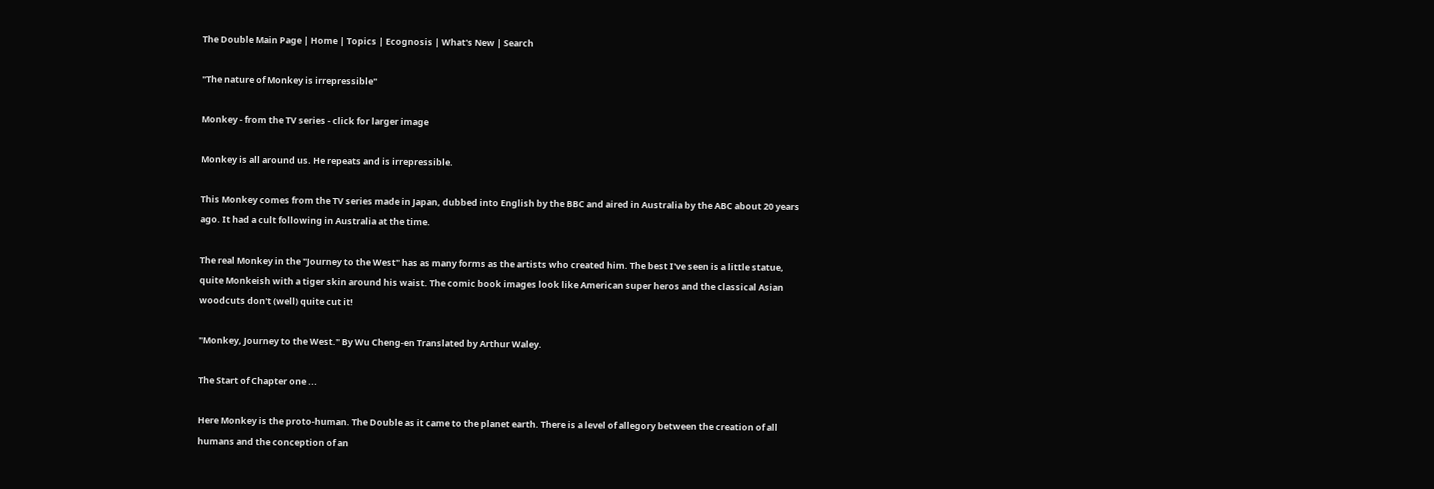The Double Main Page | Home | Topics | Ecognosis | What's New | Search

"The nature of Monkey is irrepressible"

Monkey - from the TV series - click for larger image

Monkey is all around us. He repeats and is irrepressible.

This Monkey comes from the TV series made in Japan, dubbed into English by the BBC and aired in Australia by the ABC about 20 years ago. It had a cult following in Australia at the time.

The real Monkey in the "Journey to the West" has as many forms as the artists who created him. The best I've seen is a little statue, quite Monkeish with a tiger skin around his waist. The comic book images look like American super heros and the classical Asian woodcuts don't (well) quite cut it!

"Monkey, Journey to the West." By Wu Cheng-en Translated by Arthur Waley.

The Start of Chapter one ...

Here Monkey is the proto-human. The Double as it came to the planet earth. There is a level of allegory between the creation of all humans and the conception of an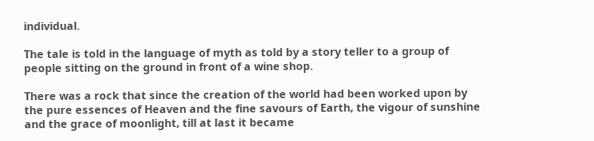individual.

The tale is told in the language of myth as told by a story teller to a group of people sitting on the ground in front of a wine shop.

There was a rock that since the creation of the world had been worked upon by the pure essences of Heaven and the fine savours of Earth, the vigour of sunshine and the grace of moonlight, till at last it became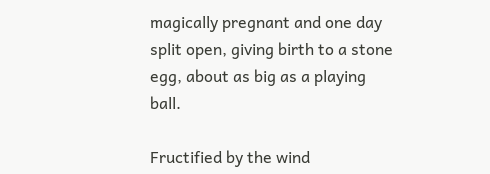magically pregnant and one day split open, giving birth to a stone egg, about as big as a playing ball.

Fructified by the wind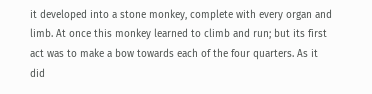it developed into a stone monkey, complete with every organ and limb. At once this monkey learned to climb and run; but its first act was to make a bow towards each of the four quarters. As it did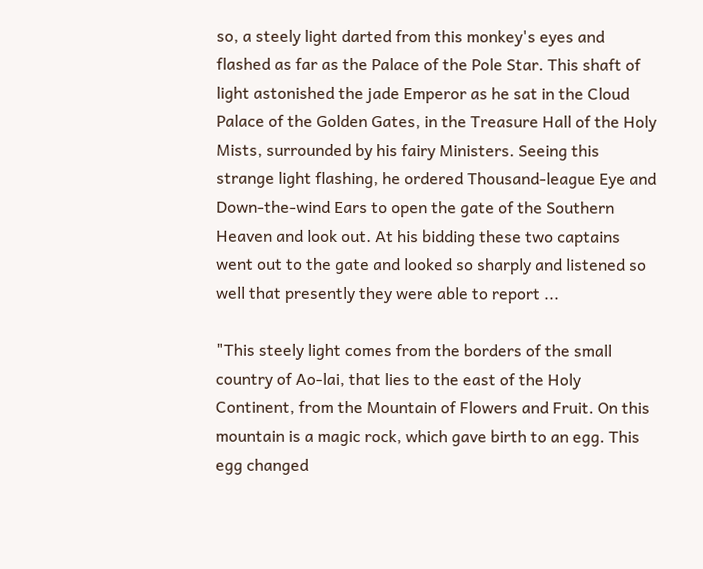so, a steely light darted from this monkey's eyes and flashed as far as the Palace of the Pole Star. This shaft of light astonished the jade Emperor as he sat in the Cloud Palace of the Golden Gates, in the Treasure Hall of the Holy Mists, surrounded by his fairy Ministers. Seeing this strange light flashing, he ordered Thousand-league Eye and Down-the-wind Ears to open the gate of the Southern Heaven and look out. At his bidding these two captains went out to the gate and looked so sharply and listened so well that presently they were able to report ...

"This steely light comes from the borders of the small country of Ao-lai, that lies to the east of the Holy Continent, from the Mountain of Flowers and Fruit. On this mountain is a magic rock, which gave birth to an egg. This egg changed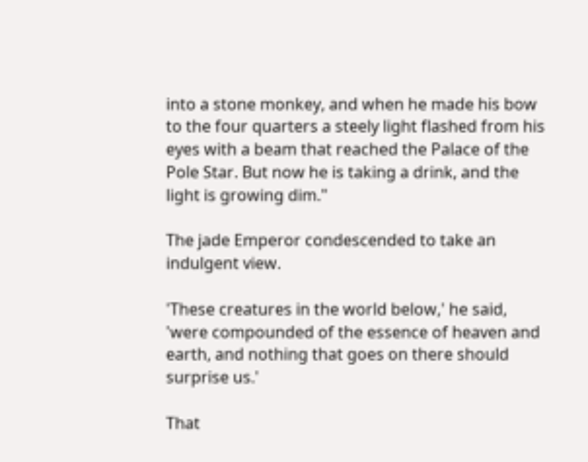into a stone monkey, and when he made his bow to the four quarters a steely light flashed from his eyes with a beam that reached the Palace of the Pole Star. But now he is taking a drink, and the light is growing dim."

The jade Emperor condescended to take an indulgent view.

'These creatures in the world below,' he said, 'were compounded of the essence of heaven and earth, and nothing that goes on there should surprise us.'

That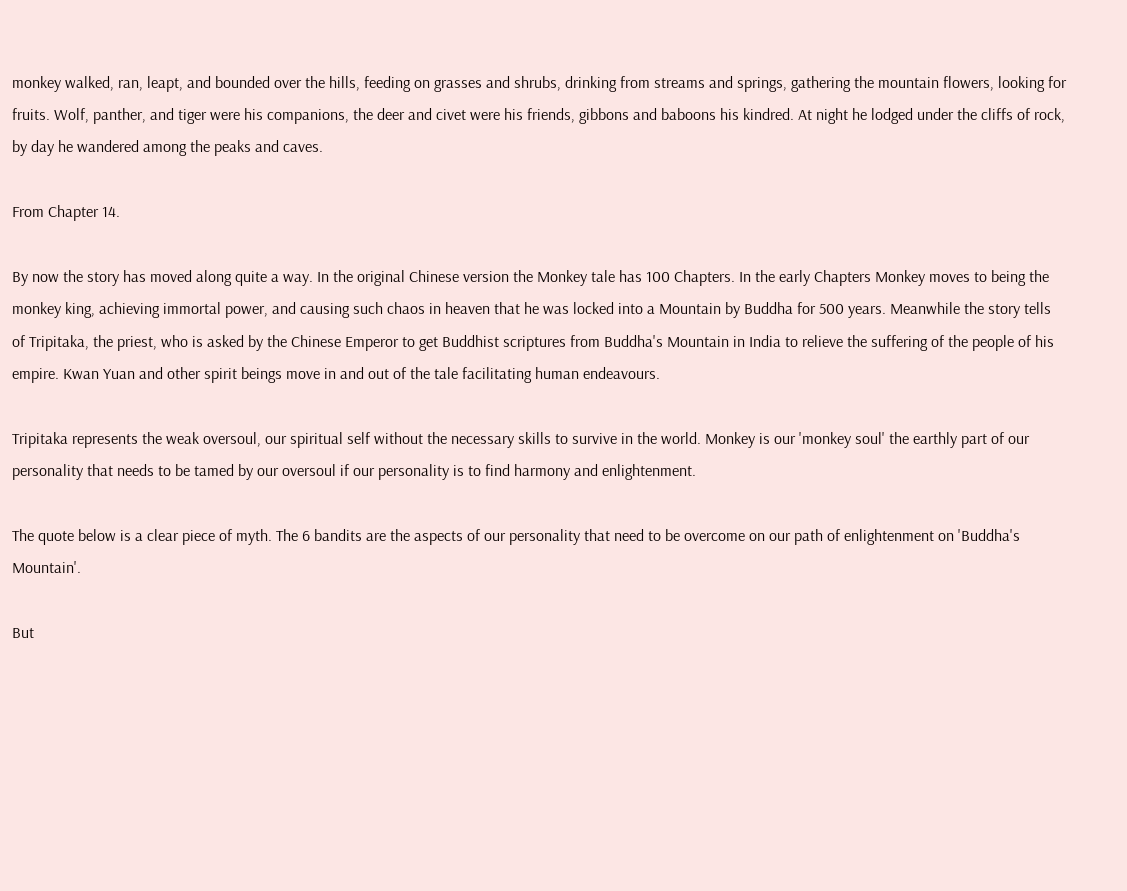monkey walked, ran, leapt, and bounded over the hills, feeding on grasses and shrubs, drinking from streams and springs, gathering the mountain flowers, looking for fruits. Wolf, panther, and tiger were his companions, the deer and civet were his friends, gibbons and baboons his kindred. At night he lodged under the cliffs of rock, by day he wandered among the peaks and caves.

From Chapter 14.

By now the story has moved along quite a way. In the original Chinese version the Monkey tale has 100 Chapters. In the early Chapters Monkey moves to being the monkey king, achieving immortal power, and causing such chaos in heaven that he was locked into a Mountain by Buddha for 500 years. Meanwhile the story tells of Tripitaka, the priest, who is asked by the Chinese Emperor to get Buddhist scriptures from Buddha's Mountain in India to relieve the suffering of the people of his empire. Kwan Yuan and other spirit beings move in and out of the tale facilitating human endeavours.

Tripitaka represents the weak oversoul, our spiritual self without the necessary skills to survive in the world. Monkey is our 'monkey soul' the earthly part of our personality that needs to be tamed by our oversoul if our personality is to find harmony and enlightenment.

The quote below is a clear piece of myth. The 6 bandits are the aspects of our personality that need to be overcome on our path of enlightenment on 'Buddha's Mountain'.

But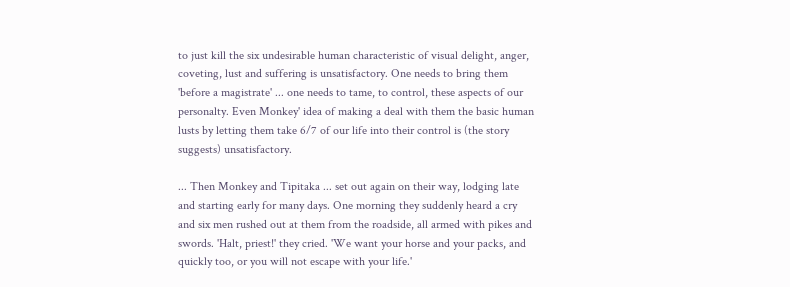to just kill the six undesirable human characteristic of visual delight, anger, coveting, lust and suffering is unsatisfactory. One needs to bring them 'before a magistrate' ... one needs to tame, to control, these aspects of our personalty. Even Monkey' idea of making a deal with them the basic human lusts by letting them take 6/7 of our life into their control is (the story suggests) unsatisfactory.

... Then Monkey and Tipitaka ... set out again on their way, lodging late and starting early for many days. One morning they suddenly heard a cry and six men rushed out at them from the roadside, all armed with pikes and swords. 'Halt, priest!' they cried. 'We want your horse and your packs, and quickly too, or you will not escape with your life.'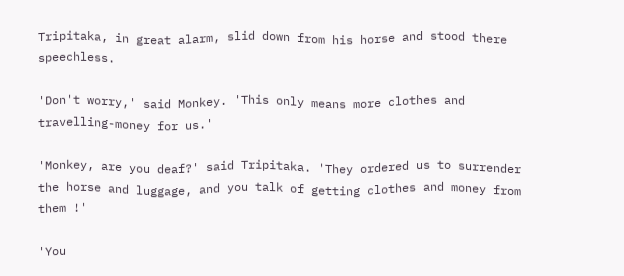Tripitaka, in great alarm, slid down from his horse and stood there speechless.

'Don't worry,' said Monkey. 'This only means more clothes and travelling-money for us.'

'Monkey, are you deaf?' said Tripitaka. 'They ordered us to surrender the horse and luggage, and you talk of getting clothes and money from them !'

'You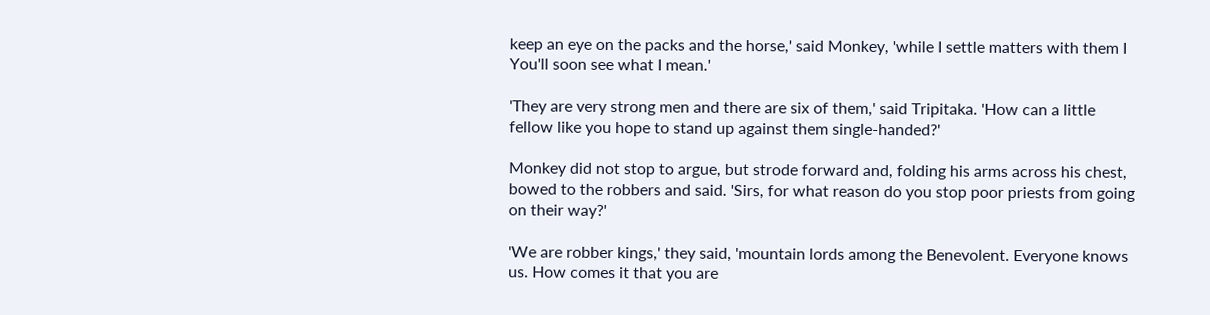keep an eye on the packs and the horse,' said Monkey, 'while I settle matters with them I You'll soon see what I mean.'

'They are very strong men and there are six of them,' said Tripitaka. 'How can a little fellow like you hope to stand up against them single-handed?'

Monkey did not stop to argue, but strode forward and, folding his arms across his chest, bowed to the robbers and said. 'Sirs, for what reason do you stop poor priests from going on their way?'

'We are robber kings,' they said, 'mountain lords among the Benevolent. Everyone knows us. How comes it that you are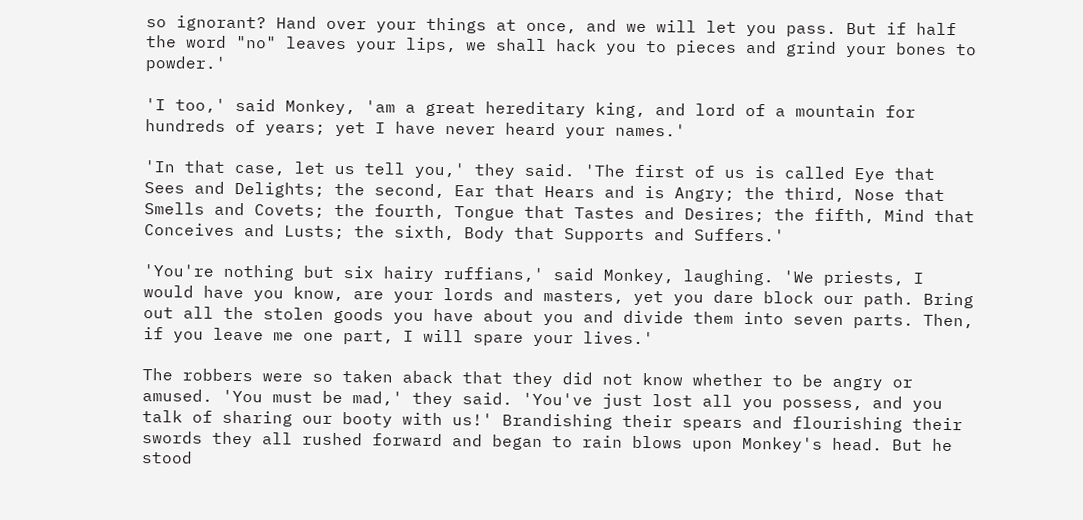so ignorant? Hand over your things at once, and we will let you pass. But if half the word "no" leaves your lips, we shall hack you to pieces and grind your bones to powder.'

'I too,' said Monkey, 'am a great hereditary king, and lord of a mountain for hundreds of years; yet I have never heard your names.'

'In that case, let us tell you,' they said. 'The first of us is called Eye that Sees and Delights; the second, Ear that Hears and is Angry; the third, Nose that Smells and Covets; the fourth, Tongue that Tastes and Desires; the fifth, Mind that Conceives and Lusts; the sixth, Body that Supports and Suffers.'

'You're nothing but six hairy ruffians,' said Monkey, laughing. 'We priests, I would have you know, are your lords and masters, yet you dare block our path. Bring out all the stolen goods you have about you and divide them into seven parts. Then, if you leave me one part, I will spare your lives.'

The robbers were so taken aback that they did not know whether to be angry or amused. 'You must be mad,' they said. 'You've just lost all you possess, and you talk of sharing our booty with us!' Brandishing their spears and flourishing their swords they all rushed forward and began to rain blows upon Monkey's head. But he stood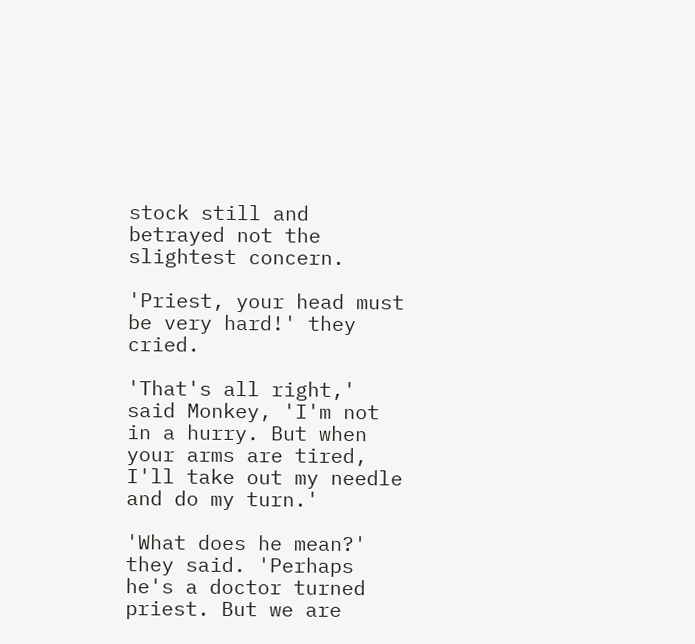stock still and betrayed not the slightest concern.

'Priest, your head must be very hard!' they cried.

'That's all right,' said Monkey, 'I'm not in a hurry. But when your arms are tired, I'll take out my needle and do my turn.'

'What does he mean?' they said. 'Perhaps he's a doctor turned priest. But we are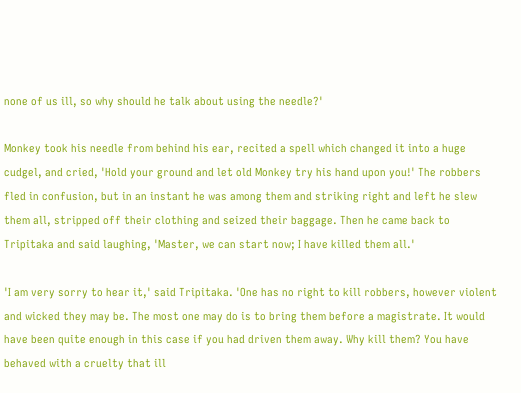none of us ill, so why should he talk about using the needle?'

Monkey took his needle from behind his ear, recited a spell which changed it into a huge cudgel, and cried, 'Hold your ground and let old Monkey try his hand upon you!' The robbers fled in confusion, but in an instant he was among them and striking right and left he slew them all, stripped off their clothing and seized their baggage. Then he came back to Tripitaka and said laughing, 'Master, we can start now; I have killed them all.'

'I am very sorry to hear it,' said Tripitaka. 'One has no right to kill robbers, however violent and wicked they may be. The most one may do is to bring them before a magistrate. It would have been quite enough in this case if you had driven them away. Why kill them? You have behaved with a cruelty that ill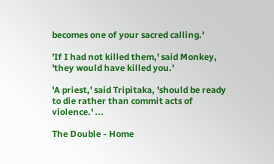becomes one of your sacred calling.'

'If I had not killed them,' said Monkey, 'they would have killed you.'

'A priest,' said Tripitaka, 'should be ready to die rather than commit acts of violence.' ...

The Double - Home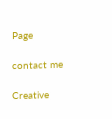Page

contact me

Creative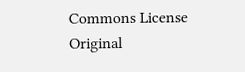Commons License
Original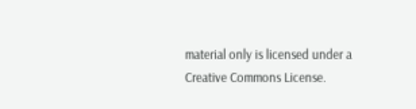material only is licensed under a
Creative Commons License.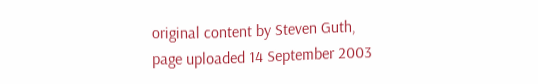original content by Steven Guth,
page uploaded 14 September 2003